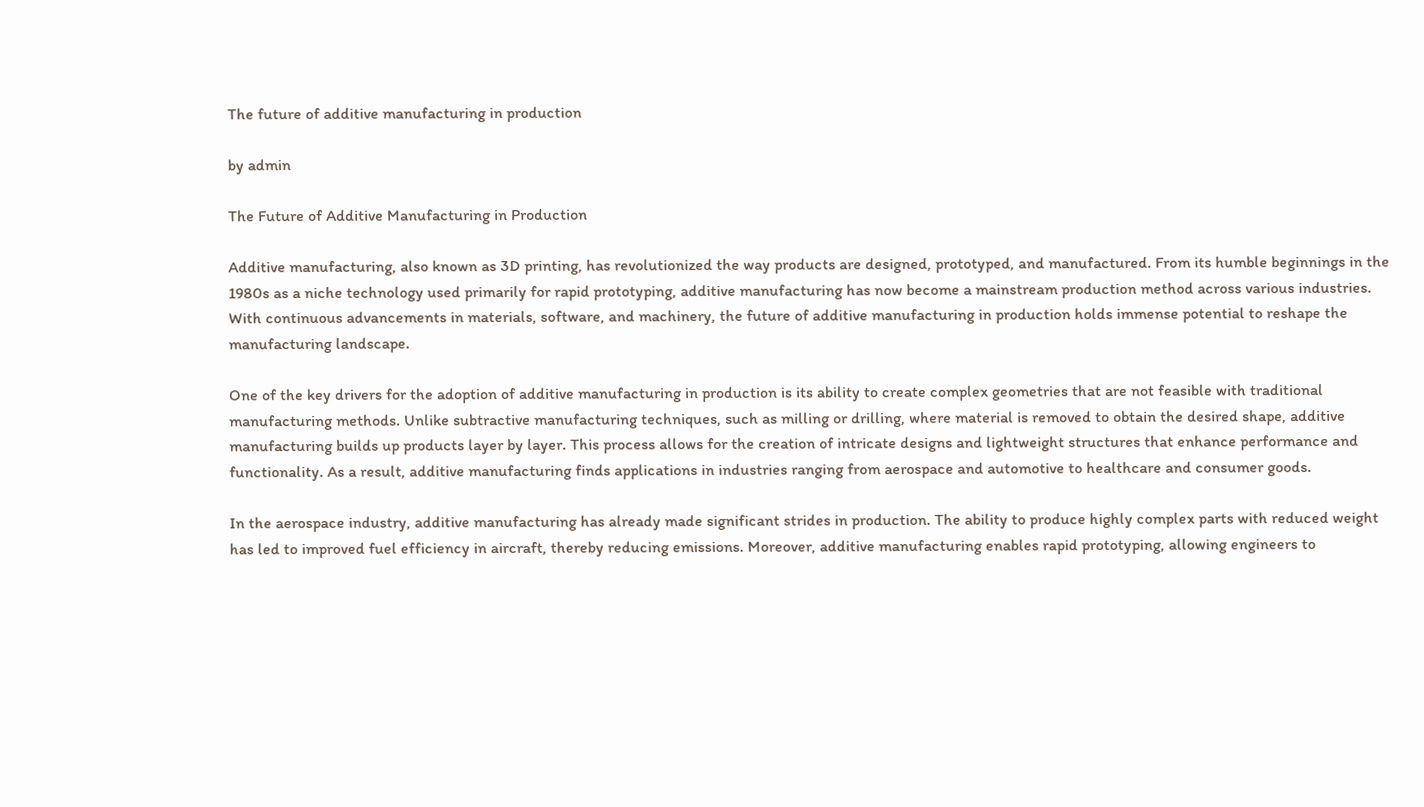The future of additive manufacturing in production

by admin

The Future of Additive Manufacturing in Production

Additive manufacturing, also known as 3D printing, has revolutionized the way products are designed, prototyped, and manufactured. From its humble beginnings in the 1980s as a niche technology used primarily for rapid prototyping, additive manufacturing has now become a mainstream production method across various industries. With continuous advancements in materials, software, and machinery, the future of additive manufacturing in production holds immense potential to reshape the manufacturing landscape.

One of the key drivers for the adoption of additive manufacturing in production is its ability to create complex geometries that are not feasible with traditional manufacturing methods. Unlike subtractive manufacturing techniques, such as milling or drilling, where material is removed to obtain the desired shape, additive manufacturing builds up products layer by layer. This process allows for the creation of intricate designs and lightweight structures that enhance performance and functionality. As a result, additive manufacturing finds applications in industries ranging from aerospace and automotive to healthcare and consumer goods.

In the aerospace industry, additive manufacturing has already made significant strides in production. The ability to produce highly complex parts with reduced weight has led to improved fuel efficiency in aircraft, thereby reducing emissions. Moreover, additive manufacturing enables rapid prototyping, allowing engineers to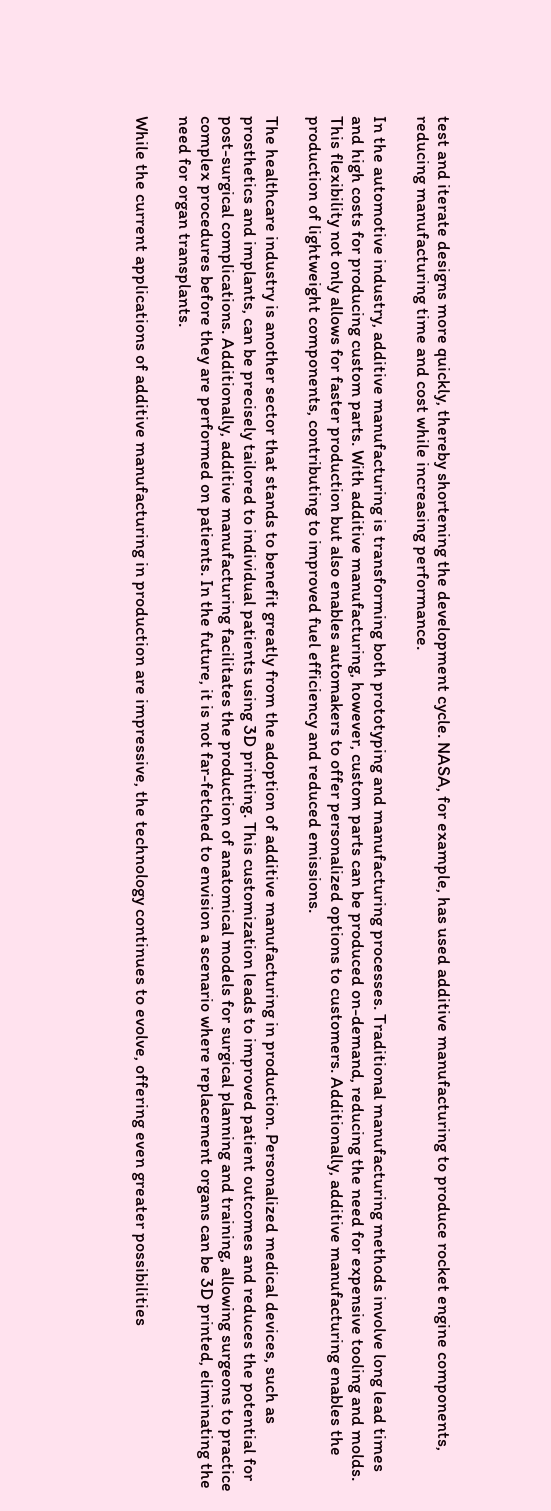test and iterate designs more quickly, thereby shortening the development cycle. NASA, for example, has used additive manufacturing to produce rocket engine components, reducing manufacturing time and cost while increasing performance.

In the automotive industry, additive manufacturing is transforming both prototyping and manufacturing processes. Traditional manufacturing methods involve long lead times and high costs for producing custom parts. With additive manufacturing, however, custom parts can be produced on-demand, reducing the need for expensive tooling and molds. This flexibility not only allows for faster production but also enables automakers to offer personalized options to customers. Additionally, additive manufacturing enables the production of lightweight components, contributing to improved fuel efficiency and reduced emissions.

The healthcare industry is another sector that stands to benefit greatly from the adoption of additive manufacturing in production. Personalized medical devices, such as prosthetics and implants, can be precisely tailored to individual patients using 3D printing. This customization leads to improved patient outcomes and reduces the potential for post-surgical complications. Additionally, additive manufacturing facilitates the production of anatomical models for surgical planning and training, allowing surgeons to practice complex procedures before they are performed on patients. In the future, it is not far-fetched to envision a scenario where replacement organs can be 3D printed, eliminating the need for organ transplants.

While the current applications of additive manufacturing in production are impressive, the technology continues to evolve, offering even greater possibilities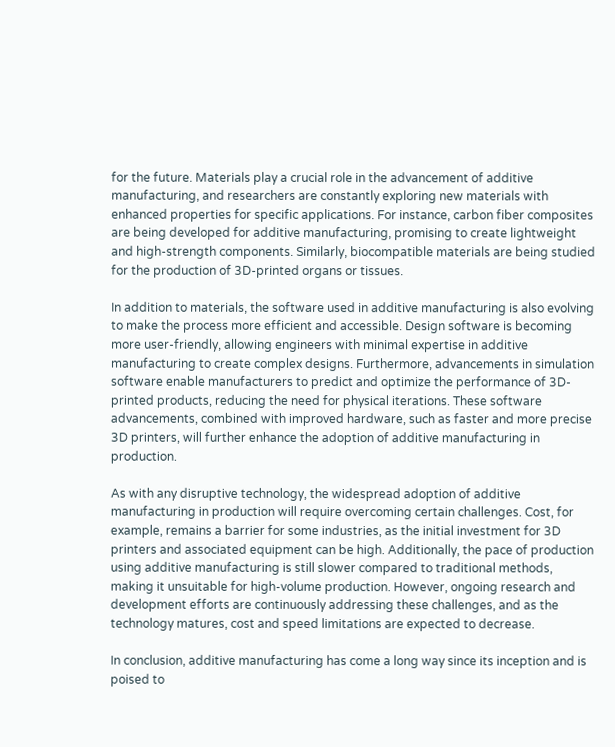for the future. Materials play a crucial role in the advancement of additive manufacturing, and researchers are constantly exploring new materials with enhanced properties for specific applications. For instance, carbon fiber composites are being developed for additive manufacturing, promising to create lightweight and high-strength components. Similarly, biocompatible materials are being studied for the production of 3D-printed organs or tissues.

In addition to materials, the software used in additive manufacturing is also evolving to make the process more efficient and accessible. Design software is becoming more user-friendly, allowing engineers with minimal expertise in additive manufacturing to create complex designs. Furthermore, advancements in simulation software enable manufacturers to predict and optimize the performance of 3D-printed products, reducing the need for physical iterations. These software advancements, combined with improved hardware, such as faster and more precise 3D printers, will further enhance the adoption of additive manufacturing in production.

As with any disruptive technology, the widespread adoption of additive manufacturing in production will require overcoming certain challenges. Cost, for example, remains a barrier for some industries, as the initial investment for 3D printers and associated equipment can be high. Additionally, the pace of production using additive manufacturing is still slower compared to traditional methods, making it unsuitable for high-volume production. However, ongoing research and development efforts are continuously addressing these challenges, and as the technology matures, cost and speed limitations are expected to decrease.

In conclusion, additive manufacturing has come a long way since its inception and is poised to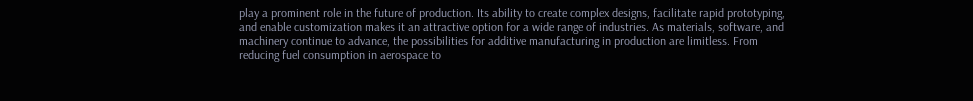play a prominent role in the future of production. Its ability to create complex designs, facilitate rapid prototyping, and enable customization makes it an attractive option for a wide range of industries. As materials, software, and machinery continue to advance, the possibilities for additive manufacturing in production are limitless. From reducing fuel consumption in aerospace to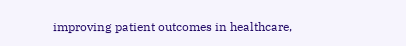improving patient outcomes in healthcare,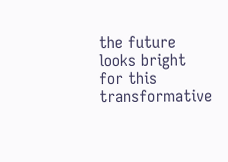the future looks bright for this transformative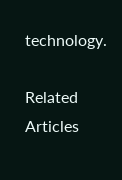technology.

Related Articles